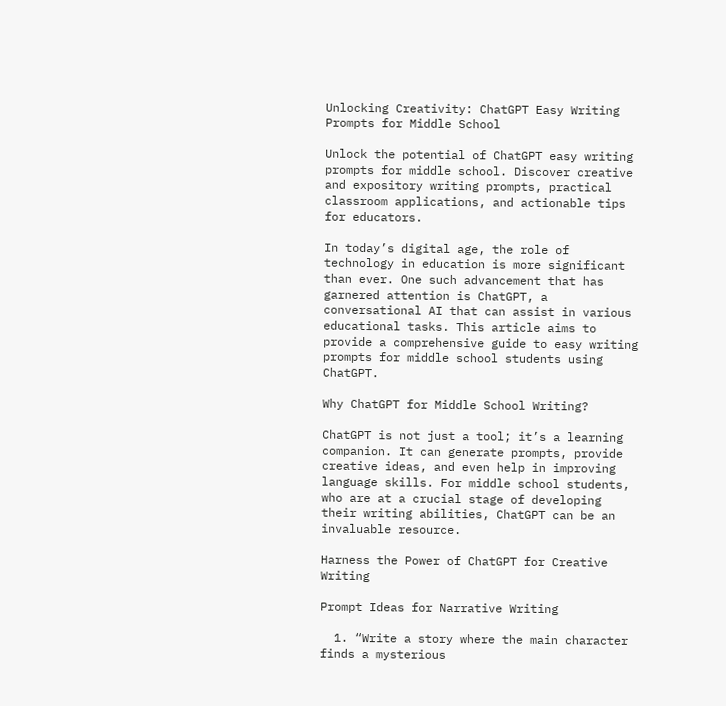Unlocking Creativity: ChatGPT Easy Writing Prompts for Middle School

Unlock the potential of ChatGPT easy writing prompts for middle school. Discover creative and expository writing prompts, practical classroom applications, and actionable tips for educators.

In today’s digital age, the role of technology in education is more significant than ever. One such advancement that has garnered attention is ChatGPT, a conversational AI that can assist in various educational tasks. This article aims to provide a comprehensive guide to easy writing prompts for middle school students using ChatGPT.

Why ChatGPT for Middle School Writing?

ChatGPT is not just a tool; it’s a learning companion. It can generate prompts, provide creative ideas, and even help in improving language skills. For middle school students, who are at a crucial stage of developing their writing abilities, ChatGPT can be an invaluable resource.

Harness the Power of ChatGPT for Creative Writing

Prompt Ideas for Narrative Writing

  1. “Write a story where the main character finds a mysterious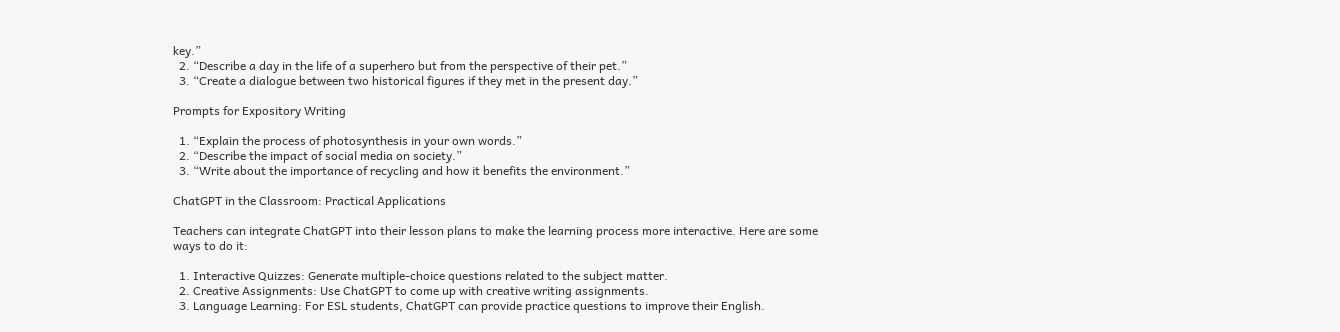key.”
  2. “Describe a day in the life of a superhero but from the perspective of their pet.”
  3. “Create a dialogue between two historical figures if they met in the present day.”

Prompts for Expository Writing

  1. “Explain the process of photosynthesis in your own words.”
  2. “Describe the impact of social media on society.”
  3. “Write about the importance of recycling and how it benefits the environment.”

ChatGPT in the Classroom: Practical Applications

Teachers can integrate ChatGPT into their lesson plans to make the learning process more interactive. Here are some ways to do it:

  1. Interactive Quizzes: Generate multiple-choice questions related to the subject matter.
  2. Creative Assignments: Use ChatGPT to come up with creative writing assignments.
  3. Language Learning: For ESL students, ChatGPT can provide practice questions to improve their English.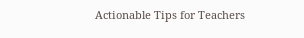Actionable Tips for Teachers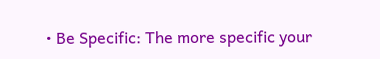• Be Specific: The more specific your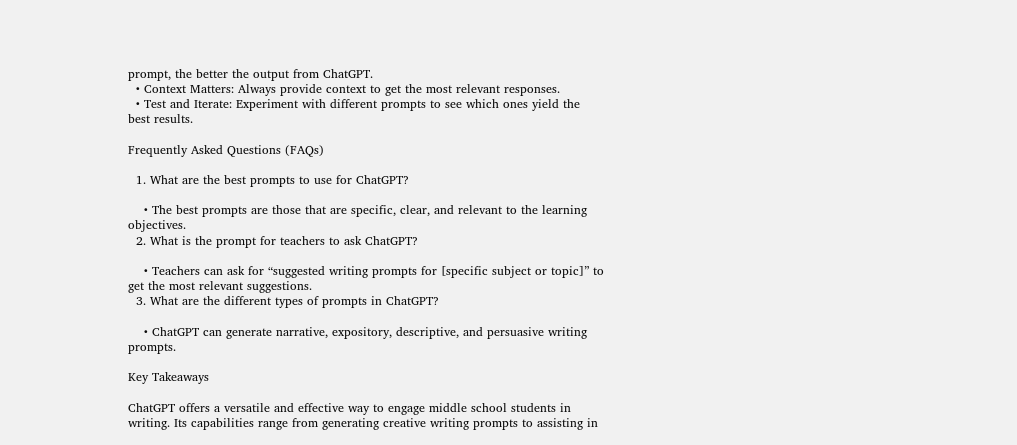prompt, the better the output from ChatGPT.
  • Context Matters: Always provide context to get the most relevant responses.
  • Test and Iterate: Experiment with different prompts to see which ones yield the best results.

Frequently Asked Questions (FAQs)

  1. What are the best prompts to use for ChatGPT?

    • The best prompts are those that are specific, clear, and relevant to the learning objectives.
  2. What is the prompt for teachers to ask ChatGPT?

    • Teachers can ask for “suggested writing prompts for [specific subject or topic]” to get the most relevant suggestions.
  3. What are the different types of prompts in ChatGPT?

    • ChatGPT can generate narrative, expository, descriptive, and persuasive writing prompts.

Key Takeaways

ChatGPT offers a versatile and effective way to engage middle school students in writing. Its capabilities range from generating creative writing prompts to assisting in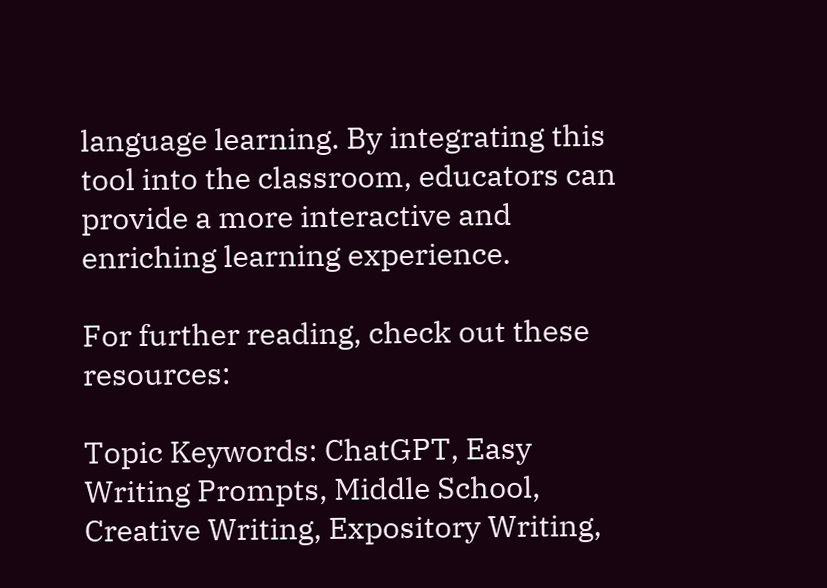language learning. By integrating this tool into the classroom, educators can provide a more interactive and enriching learning experience.

For further reading, check out these resources:

Topic Keywords: ChatGPT, Easy Writing Prompts, Middle School, Creative Writing, Expository Writing,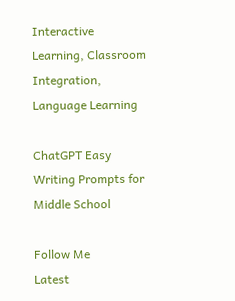Interactive Learning, Classroom Integration, Language Learning

ChatGPT Easy Writing Prompts for Middle School

Follow Me
Latest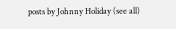posts by Johnny Holiday (see all)